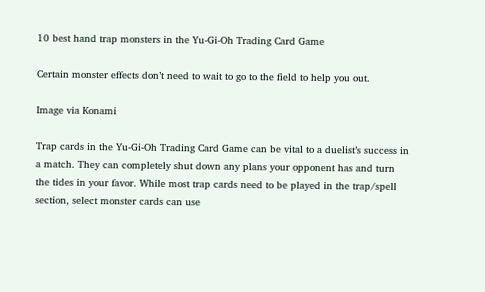10 best hand trap monsters in the Yu-Gi-Oh Trading Card Game

Certain monster effects don’t need to wait to go to the field to help you out.

Image via Konami

Trap cards in the Yu-Gi-Oh Trading Card Game can be vital to a duelist’s success in a match. They can completely shut down any plans your opponent has and turn the tides in your favor. While most trap cards need to be played in the trap/spell section, select monster cards can use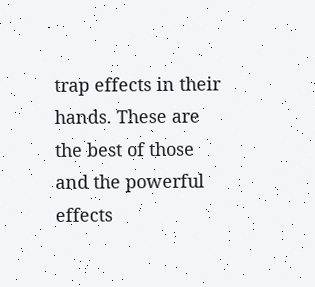trap effects in their hands. These are the best of those and the powerful effects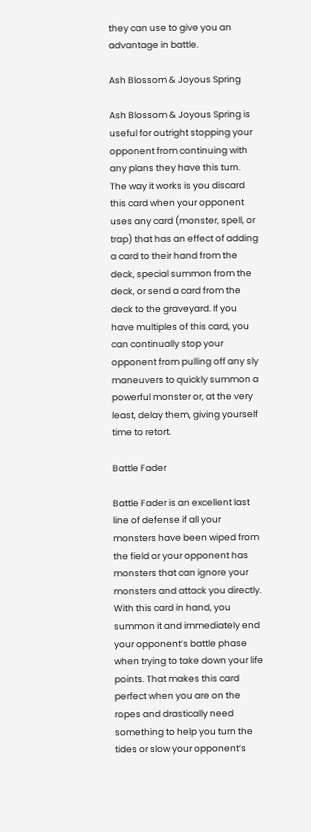they can use to give you an advantage in battle.

Ash Blossom & Joyous Spring

Ash Blossom & Joyous Spring is useful for outright stopping your opponent from continuing with any plans they have this turn. The way it works is you discard this card when your opponent uses any card (monster, spell, or trap) that has an effect of adding a card to their hand from the deck, special summon from the deck, or send a card from the deck to the graveyard. If you have multiples of this card, you can continually stop your opponent from pulling off any sly maneuvers to quickly summon a powerful monster or, at the very least, delay them, giving yourself time to retort.

Battle Fader

Battle Fader is an excellent last line of defense if all your monsters have been wiped from the field or your opponent has monsters that can ignore your monsters and attack you directly. With this card in hand, you summon it and immediately end your opponent’s battle phase when trying to take down your life points. That makes this card perfect when you are on the ropes and drastically need something to help you turn the tides or slow your opponent’s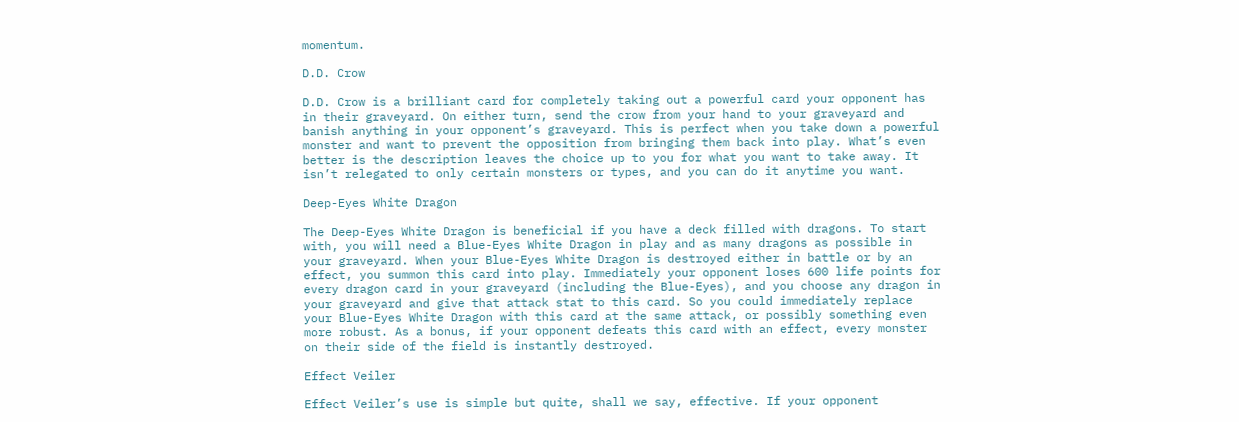momentum.

D.D. Crow

D.D. Crow is a brilliant card for completely taking out a powerful card your opponent has in their graveyard. On either turn, send the crow from your hand to your graveyard and banish anything in your opponent’s graveyard. This is perfect when you take down a powerful monster and want to prevent the opposition from bringing them back into play. What’s even better is the description leaves the choice up to you for what you want to take away. It isn’t relegated to only certain monsters or types, and you can do it anytime you want.

Deep-Eyes White Dragon

The Deep-Eyes White Dragon is beneficial if you have a deck filled with dragons. To start with, you will need a Blue-Eyes White Dragon in play and as many dragons as possible in your graveyard. When your Blue-Eyes White Dragon is destroyed either in battle or by an effect, you summon this card into play. Immediately your opponent loses 600 life points for every dragon card in your graveyard (including the Blue-Eyes), and you choose any dragon in your graveyard and give that attack stat to this card. So you could immediately replace your Blue-Eyes White Dragon with this card at the same attack, or possibly something even more robust. As a bonus, if your opponent defeats this card with an effect, every monster on their side of the field is instantly destroyed.

Effect Veiler

Effect Veiler’s use is simple but quite, shall we say, effective. If your opponent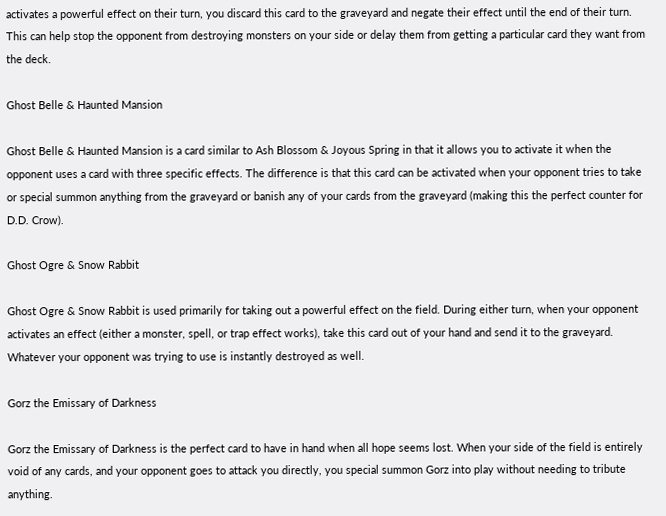activates a powerful effect on their turn, you discard this card to the graveyard and negate their effect until the end of their turn. This can help stop the opponent from destroying monsters on your side or delay them from getting a particular card they want from the deck.

Ghost Belle & Haunted Mansion

Ghost Belle & Haunted Mansion is a card similar to Ash Blossom & Joyous Spring in that it allows you to activate it when the opponent uses a card with three specific effects. The difference is that this card can be activated when your opponent tries to take or special summon anything from the graveyard or banish any of your cards from the graveyard (making this the perfect counter for D.D. Crow).

Ghost Ogre & Snow Rabbit

Ghost Ogre & Snow Rabbit is used primarily for taking out a powerful effect on the field. During either turn, when your opponent activates an effect (either a monster, spell, or trap effect works), take this card out of your hand and send it to the graveyard. Whatever your opponent was trying to use is instantly destroyed as well.

Gorz the Emissary of Darkness

Gorz the Emissary of Darkness is the perfect card to have in hand when all hope seems lost. When your side of the field is entirely void of any cards, and your opponent goes to attack you directly, you special summon Gorz into play without needing to tribute anything.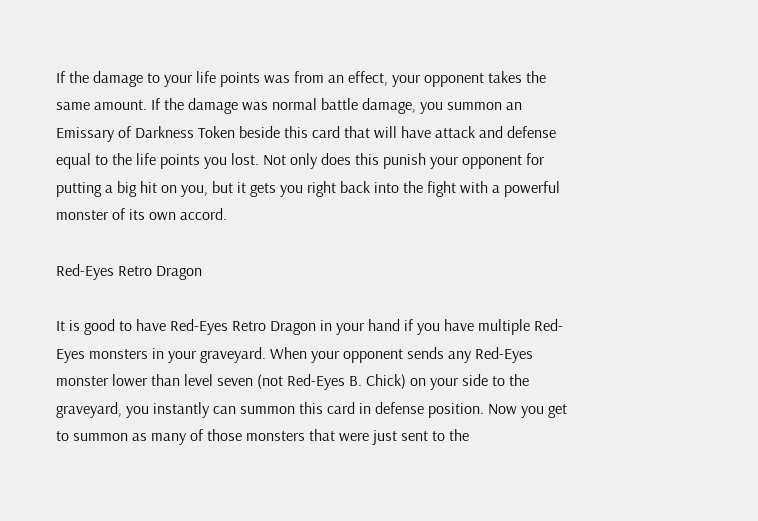If the damage to your life points was from an effect, your opponent takes the same amount. If the damage was normal battle damage, you summon an Emissary of Darkness Token beside this card that will have attack and defense equal to the life points you lost. Not only does this punish your opponent for putting a big hit on you, but it gets you right back into the fight with a powerful monster of its own accord.

Red-Eyes Retro Dragon

It is good to have Red-Eyes Retro Dragon in your hand if you have multiple Red-Eyes monsters in your graveyard. When your opponent sends any Red-Eyes monster lower than level seven (not Red-Eyes B. Chick) on your side to the graveyard, you instantly can summon this card in defense position. Now you get to summon as many of those monsters that were just sent to the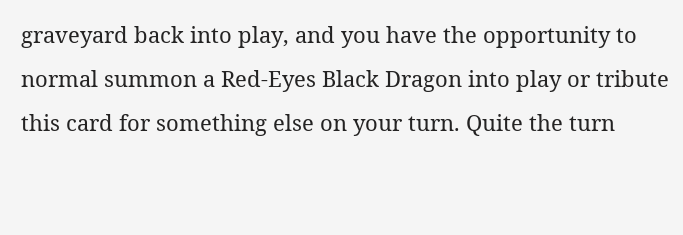graveyard back into play, and you have the opportunity to normal summon a Red-Eyes Black Dragon into play or tribute this card for something else on your turn. Quite the turn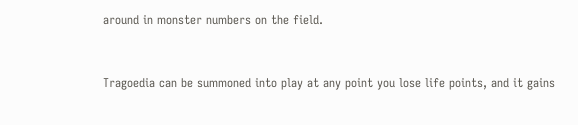around in monster numbers on the field.


Tragoedia can be summoned into play at any point you lose life points, and it gains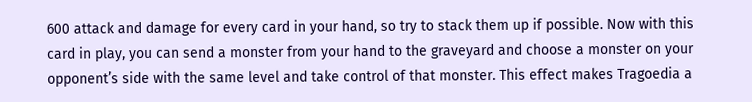600 attack and damage for every card in your hand, so try to stack them up if possible. Now with this card in play, you can send a monster from your hand to the graveyard and choose a monster on your opponent’s side with the same level and take control of that monster. This effect makes Tragoedia a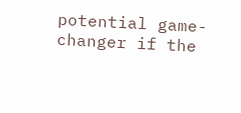potential game-changer if the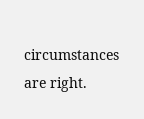circumstances are right.